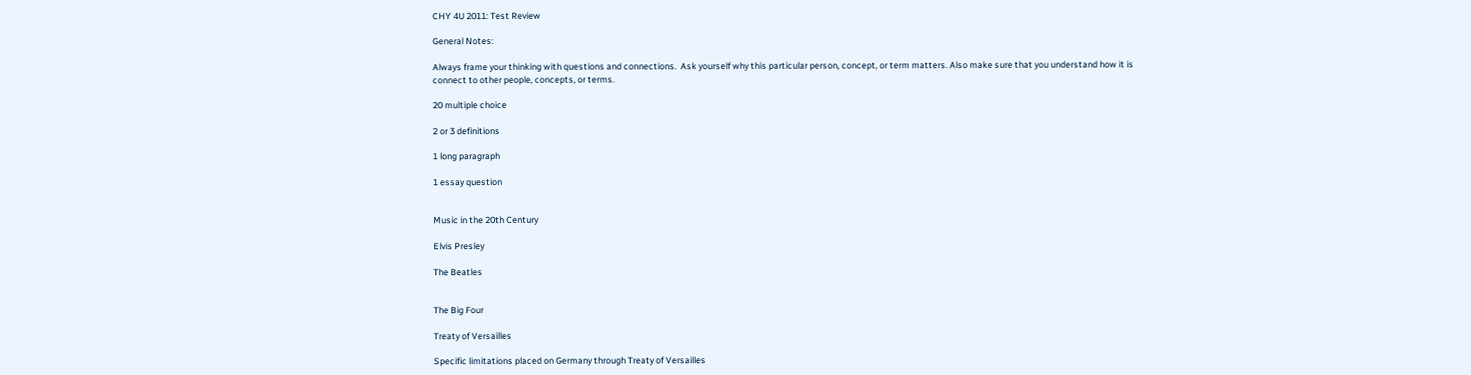CHY 4U 2011: Test Review

General Notes:

Always frame your thinking with questions and connections.  Ask yourself why this particular person, concept, or term matters. Also make sure that you understand how it is connect to other people, concepts, or terms.

20 multiple choice

2 or 3 definitions

1 long paragraph

1 essay question


Music in the 20th Century

Elvis Presley

The Beatles


The Big Four

Treaty of Versailles

Specific limitations placed on Germany through Treaty of Versailles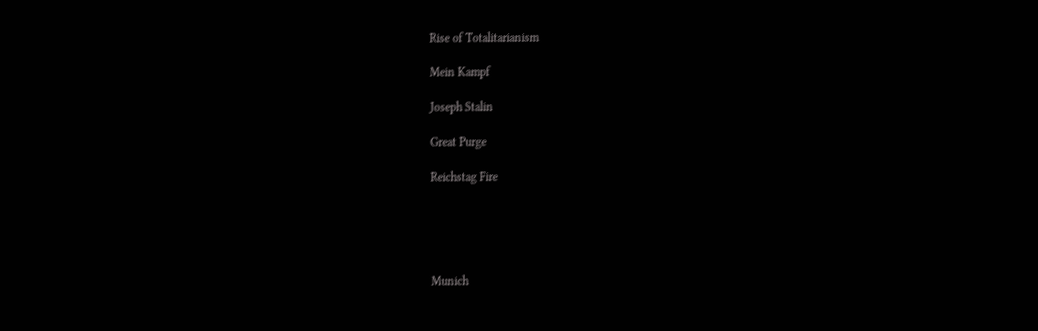Rise of Totalitarianism

Mein Kampf

Joseph Stalin

Great Purge

Reichstag Fire





Munich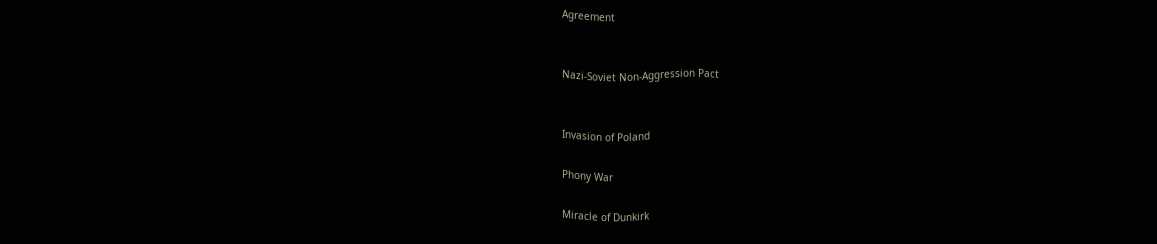Agreement


Nazi-Soviet Non-Aggression Pact


Invasion of Poland

Phony War

Miracle of Dunkirk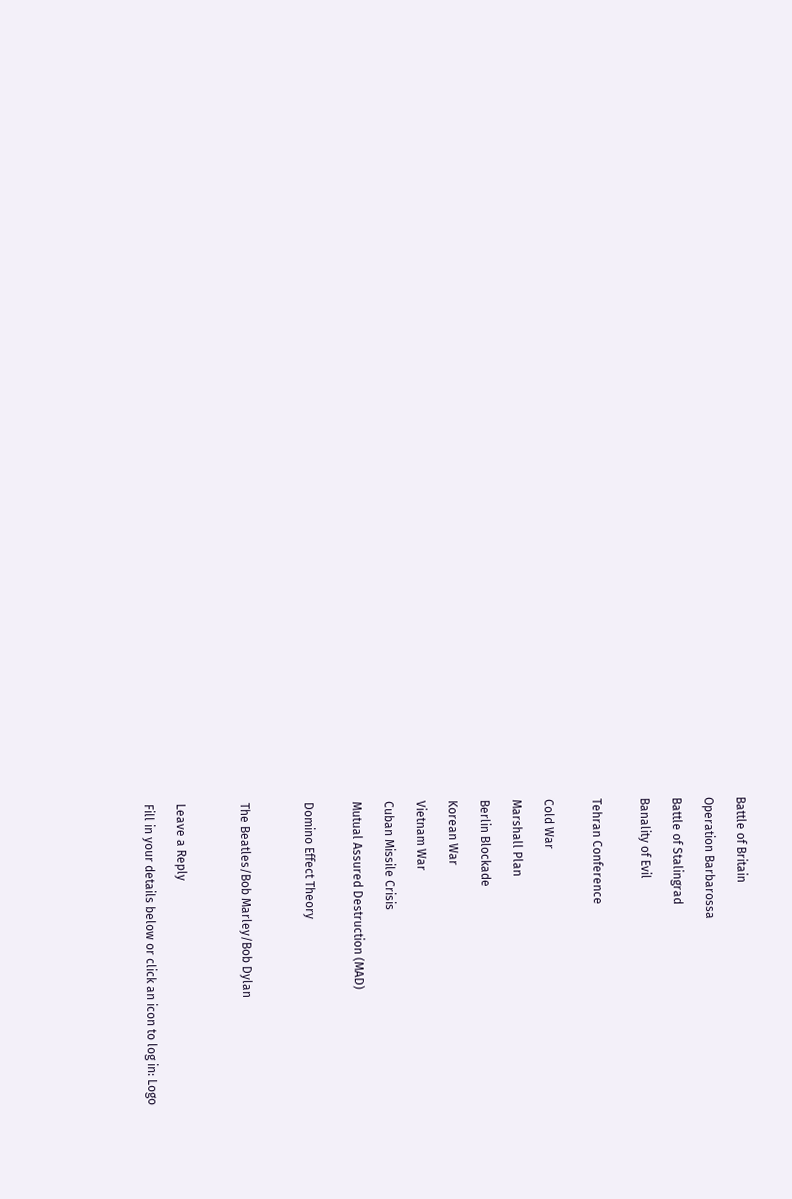Battle of Britain

Operation Barbarossa

Battle of Stalingrad

Banality of Evil


Tehran Conference


Cold War

Marshall Plan

Berlin Blockade

Korean War

Vietnam War

Cuban Missile Crisis

Mutual Assured Destruction (MAD)


Domino Effect Theory



The Beatles/Bob Marley/Bob Dylan



Leave a Reply

Fill in your details below or click an icon to log in: Logo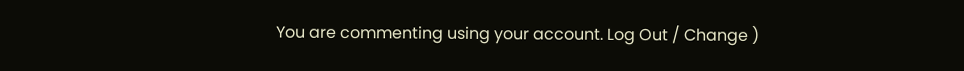You are commenting using your account. Log Out / Change )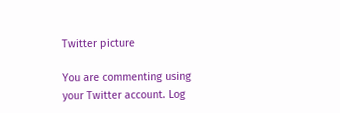Twitter picture

You are commenting using your Twitter account. Log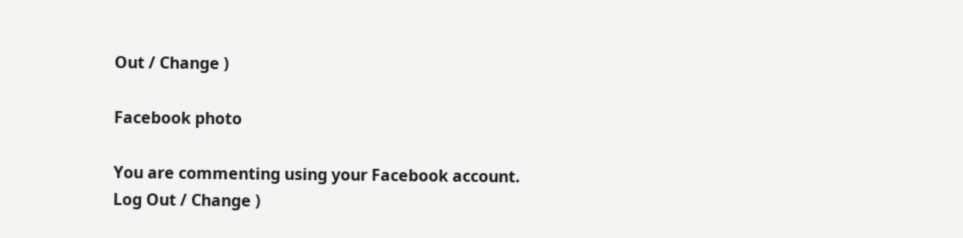Out / Change )

Facebook photo

You are commenting using your Facebook account. Log Out / Change )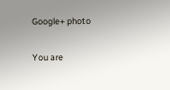Google+ photo

You are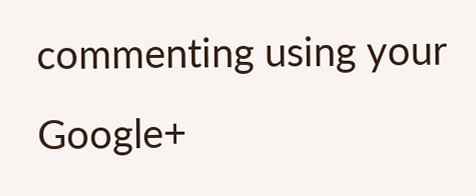commenting using your Google+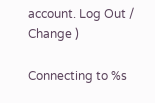account. Log Out / Change )

Connecting to %s